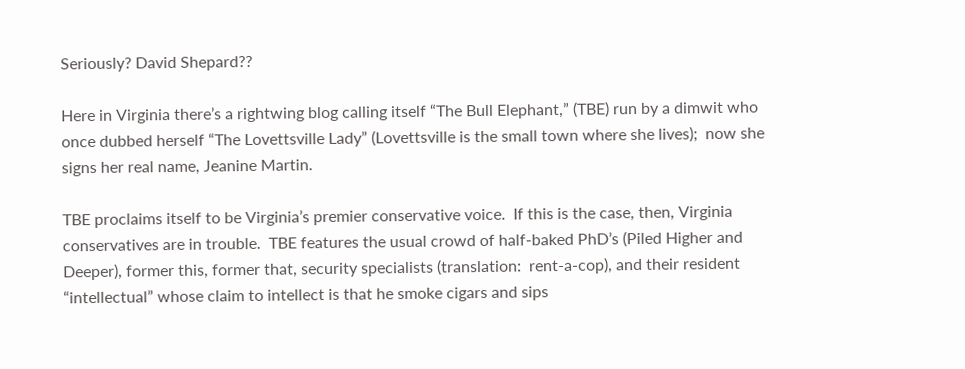Seriously? David Shepard??

Here in Virginia there’s a rightwing blog calling itself “The Bull Elephant,” (TBE) run by a dimwit who once dubbed herself “The Lovettsville Lady” (Lovettsville is the small town where she lives);  now she signs her real name, Jeanine Martin.

TBE proclaims itself to be Virginia’s premier conservative voice.  If this is the case, then, Virginia conservatives are in trouble.  TBE features the usual crowd of half-baked PhD’s (Piled Higher and Deeper), former this, former that, security specialists (translation:  rent-a-cop), and their resident “intellectual” whose claim to intellect is that he smoke cigars and sips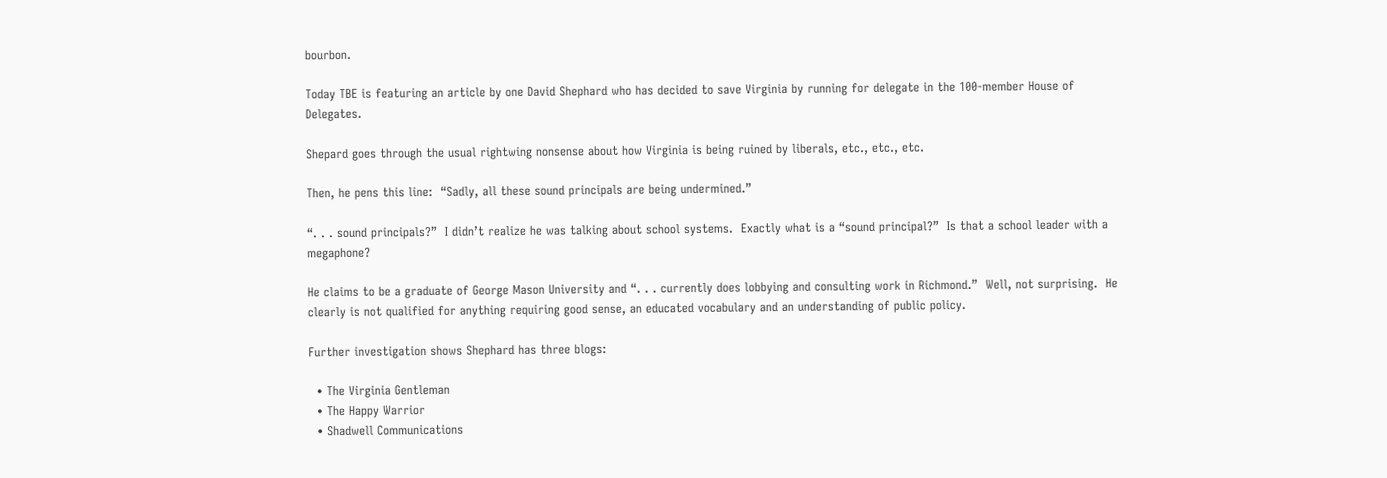bourbon.

Today TBE is featuring an article by one David Shephard who has decided to save Virginia by running for delegate in the 100-member House of Delegates.

Shepard goes through the usual rightwing nonsense about how Virginia is being ruined by liberals, etc., etc., etc.

Then, he pens this line:  “Sadly, all these sound principals are being undermined.”

“. . . sound principals?”  I didn’t realize he was talking about school systems.  Exactly what is a “sound principal?”  Is that a school leader with a megaphone?

He claims to be a graduate of George Mason University and “. . . currently does lobbying and consulting work in Richmond.”  Well, not surprising.  He clearly is not qualified for anything requiring good sense, an educated vocabulary and an understanding of public policy.

Further investigation shows Shephard has three blogs:

  • The Virginia Gentleman
  • The Happy Warrior
  • Shadwell Communications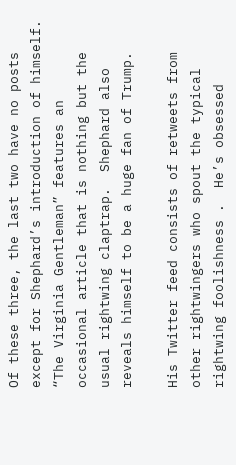Of these three, the last two have no posts except for Shephard’s introduction of himself.  “The Virginia Gentleman” features an occasional article that is nothing but the usual rightwing claptrap.  Shephard also reveals himself to be a huge fan of Trump.

His Twitter feed consists of retweets from other rightwingers who spout the typical rightwing foolishness .  He’s obsessed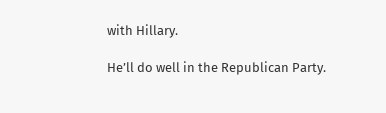with Hillary.

He’ll do well in the Republican Party.